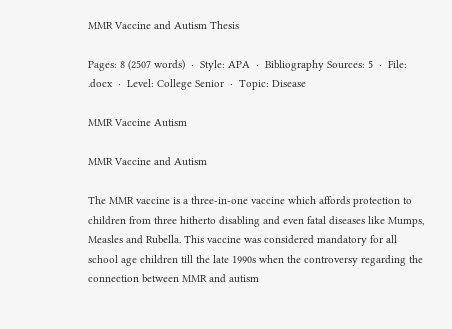MMR Vaccine and Autism Thesis

Pages: 8 (2507 words)  ·  Style: APA  ·  Bibliography Sources: 5  ·  File: .docx  ·  Level: College Senior  ·  Topic: Disease

MMR Vaccine Autism

MMR Vaccine and Autism

The MMR vaccine is a three-in-one vaccine which affords protection to children from three hitherto disabling and even fatal diseases like Mumps, Measles and Rubella. This vaccine was considered mandatory for all school age children till the late 1990s when the controversy regarding the connection between MMR and autism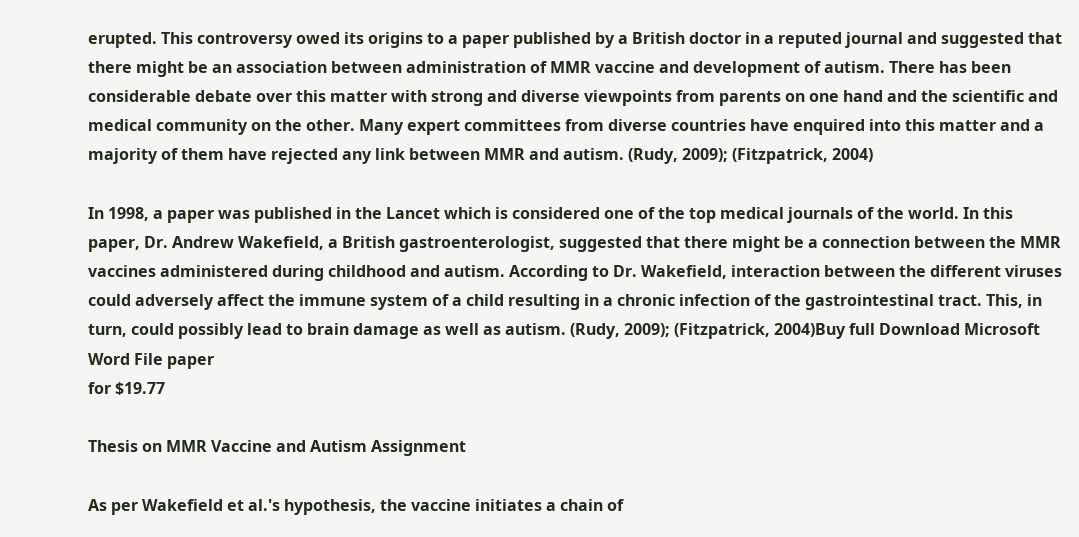erupted. This controversy owed its origins to a paper published by a British doctor in a reputed journal and suggested that there might be an association between administration of MMR vaccine and development of autism. There has been considerable debate over this matter with strong and diverse viewpoints from parents on one hand and the scientific and medical community on the other. Many expert committees from diverse countries have enquired into this matter and a majority of them have rejected any link between MMR and autism. (Rudy, 2009); (Fitzpatrick, 2004)

In 1998, a paper was published in the Lancet which is considered one of the top medical journals of the world. In this paper, Dr. Andrew Wakefield, a British gastroenterologist, suggested that there might be a connection between the MMR vaccines administered during childhood and autism. According to Dr. Wakefield, interaction between the different viruses could adversely affect the immune system of a child resulting in a chronic infection of the gastrointestinal tract. This, in turn, could possibly lead to brain damage as well as autism. (Rudy, 2009); (Fitzpatrick, 2004)Buy full Download Microsoft Word File paper
for $19.77

Thesis on MMR Vaccine and Autism Assignment

As per Wakefield et al.'s hypothesis, the vaccine initiates a chain of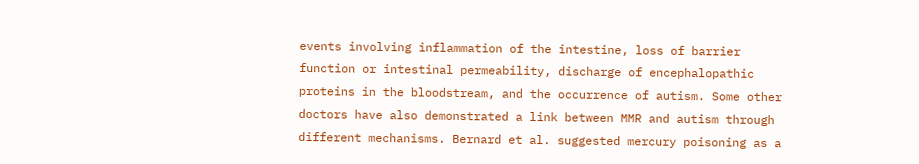events involving inflammation of the intestine, loss of barrier function or intestinal permeability, discharge of encephalopathic proteins in the bloodstream, and the occurrence of autism. Some other doctors have also demonstrated a link between MMR and autism through different mechanisms. Bernard et al. suggested mercury poisoning as a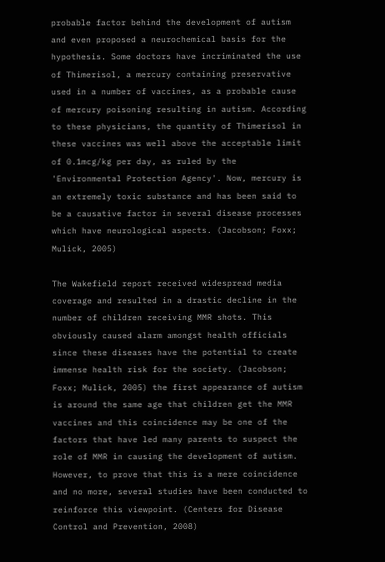probable factor behind the development of autism and even proposed a neurochemical basis for the hypothesis. Some doctors have incriminated the use of Thimerisol, a mercury containing preservative used in a number of vaccines, as a probable cause of mercury poisoning resulting in autism. According to these physicians, the quantity of Thimerisol in these vaccines was well above the acceptable limit of 0.1mcg/kg per day, as ruled by the 'Environmental Protection Agency'. Now, mercury is an extremely toxic substance and has been said to be a causative factor in several disease processes which have neurological aspects. (Jacobson; Foxx; Mulick, 2005)

The Wakefield report received widespread media coverage and resulted in a drastic decline in the number of children receiving MMR shots. This obviously caused alarm amongst health officials since these diseases have the potential to create immense health risk for the society. (Jacobson; Foxx; Mulick, 2005) the first appearance of autism is around the same age that children get the MMR vaccines and this coincidence may be one of the factors that have led many parents to suspect the role of MMR in causing the development of autism. However, to prove that this is a mere coincidence and no more, several studies have been conducted to reinforce this viewpoint. (Centers for Disease Control and Prevention, 2008)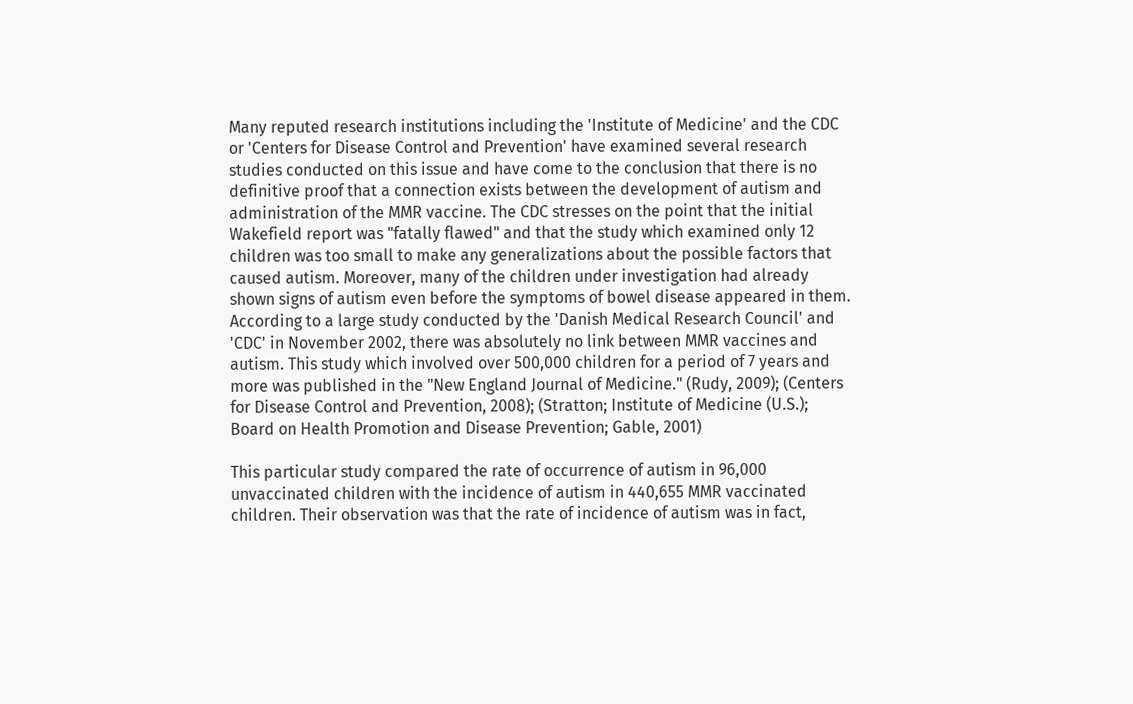Many reputed research institutions including the 'Institute of Medicine' and the CDC or 'Centers for Disease Control and Prevention' have examined several research studies conducted on this issue and have come to the conclusion that there is no definitive proof that a connection exists between the development of autism and administration of the MMR vaccine. The CDC stresses on the point that the initial Wakefield report was "fatally flawed" and that the study which examined only 12 children was too small to make any generalizations about the possible factors that caused autism. Moreover, many of the children under investigation had already shown signs of autism even before the symptoms of bowel disease appeared in them. According to a large study conducted by the 'Danish Medical Research Council' and 'CDC' in November 2002, there was absolutely no link between MMR vaccines and autism. This study which involved over 500,000 children for a period of 7 years and more was published in the "New England Journal of Medicine." (Rudy, 2009); (Centers for Disease Control and Prevention, 2008); (Stratton; Institute of Medicine (U.S.); Board on Health Promotion and Disease Prevention; Gable, 2001)

This particular study compared the rate of occurrence of autism in 96,000 unvaccinated children with the incidence of autism in 440,655 MMR vaccinated children. Their observation was that the rate of incidence of autism was in fact,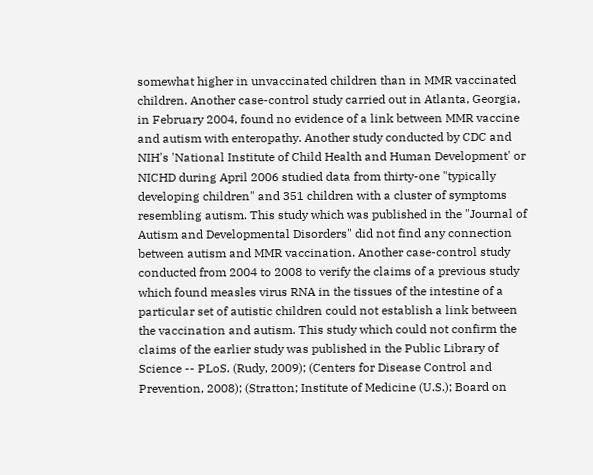somewhat higher in unvaccinated children than in MMR vaccinated children. Another case-control study carried out in Atlanta, Georgia, in February 2004, found no evidence of a link between MMR vaccine and autism with enteropathy. Another study conducted by CDC and NIH's 'National Institute of Child Health and Human Development' or NICHD during April 2006 studied data from thirty-one "typically developing children" and 351 children with a cluster of symptoms resembling autism. This study which was published in the "Journal of Autism and Developmental Disorders" did not find any connection between autism and MMR vaccination. Another case-control study conducted from 2004 to 2008 to verify the claims of a previous study which found measles virus RNA in the tissues of the intestine of a particular set of autistic children could not establish a link between the vaccination and autism. This study which could not confirm the claims of the earlier study was published in the Public Library of Science -- PLoS. (Rudy, 2009); (Centers for Disease Control and Prevention, 2008); (Stratton; Institute of Medicine (U.S.); Board on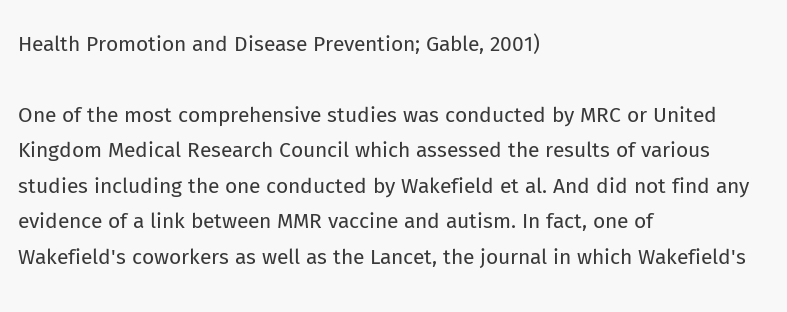Health Promotion and Disease Prevention; Gable, 2001)

One of the most comprehensive studies was conducted by MRC or United Kingdom Medical Research Council which assessed the results of various studies including the one conducted by Wakefield et al. And did not find any evidence of a link between MMR vaccine and autism. In fact, one of Wakefield's coworkers as well as the Lancet, the journal in which Wakefield's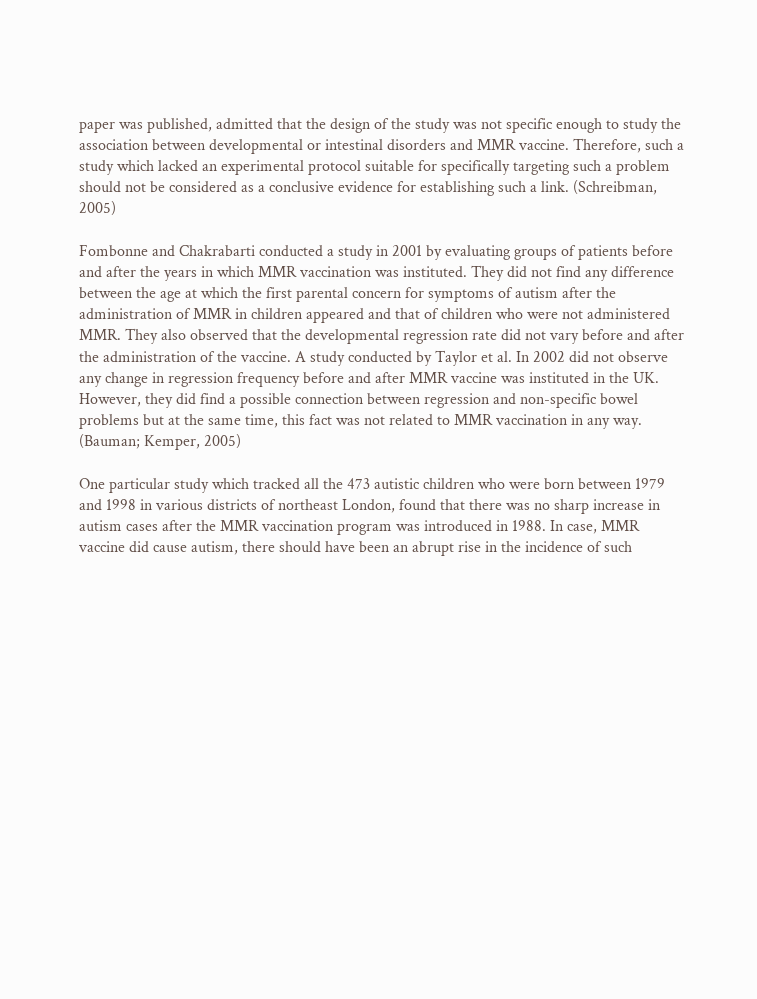paper was published, admitted that the design of the study was not specific enough to study the association between developmental or intestinal disorders and MMR vaccine. Therefore, such a study which lacked an experimental protocol suitable for specifically targeting such a problem should not be considered as a conclusive evidence for establishing such a link. (Schreibman, 2005)

Fombonne and Chakrabarti conducted a study in 2001 by evaluating groups of patients before and after the years in which MMR vaccination was instituted. They did not find any difference between the age at which the first parental concern for symptoms of autism after the administration of MMR in children appeared and that of children who were not administered MMR. They also observed that the developmental regression rate did not vary before and after the administration of the vaccine. A study conducted by Taylor et al. In 2002 did not observe any change in regression frequency before and after MMR vaccine was instituted in the UK. However, they did find a possible connection between regression and non-specific bowel problems but at the same time, this fact was not related to MMR vaccination in any way. (Bauman; Kemper, 2005)

One particular study which tracked all the 473 autistic children who were born between 1979 and 1998 in various districts of northeast London, found that there was no sharp increase in autism cases after the MMR vaccination program was introduced in 1988. In case, MMR vaccine did cause autism, there should have been an abrupt rise in the incidence of such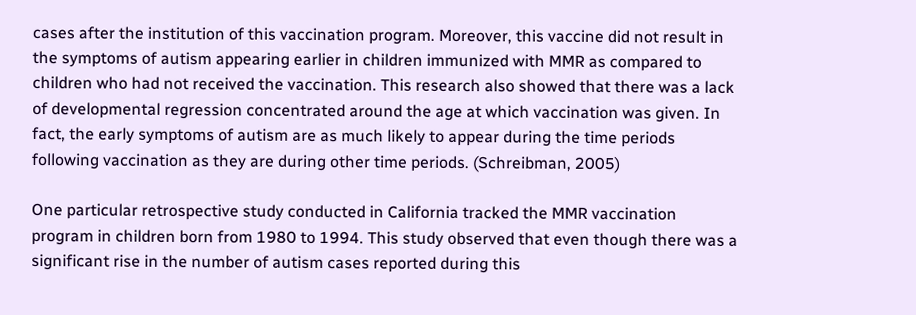cases after the institution of this vaccination program. Moreover, this vaccine did not result in the symptoms of autism appearing earlier in children immunized with MMR as compared to children who had not received the vaccination. This research also showed that there was a lack of developmental regression concentrated around the age at which vaccination was given. In fact, the early symptoms of autism are as much likely to appear during the time periods following vaccination as they are during other time periods. (Schreibman, 2005)

One particular retrospective study conducted in California tracked the MMR vaccination program in children born from 1980 to 1994. This study observed that even though there was a significant rise in the number of autism cases reported during this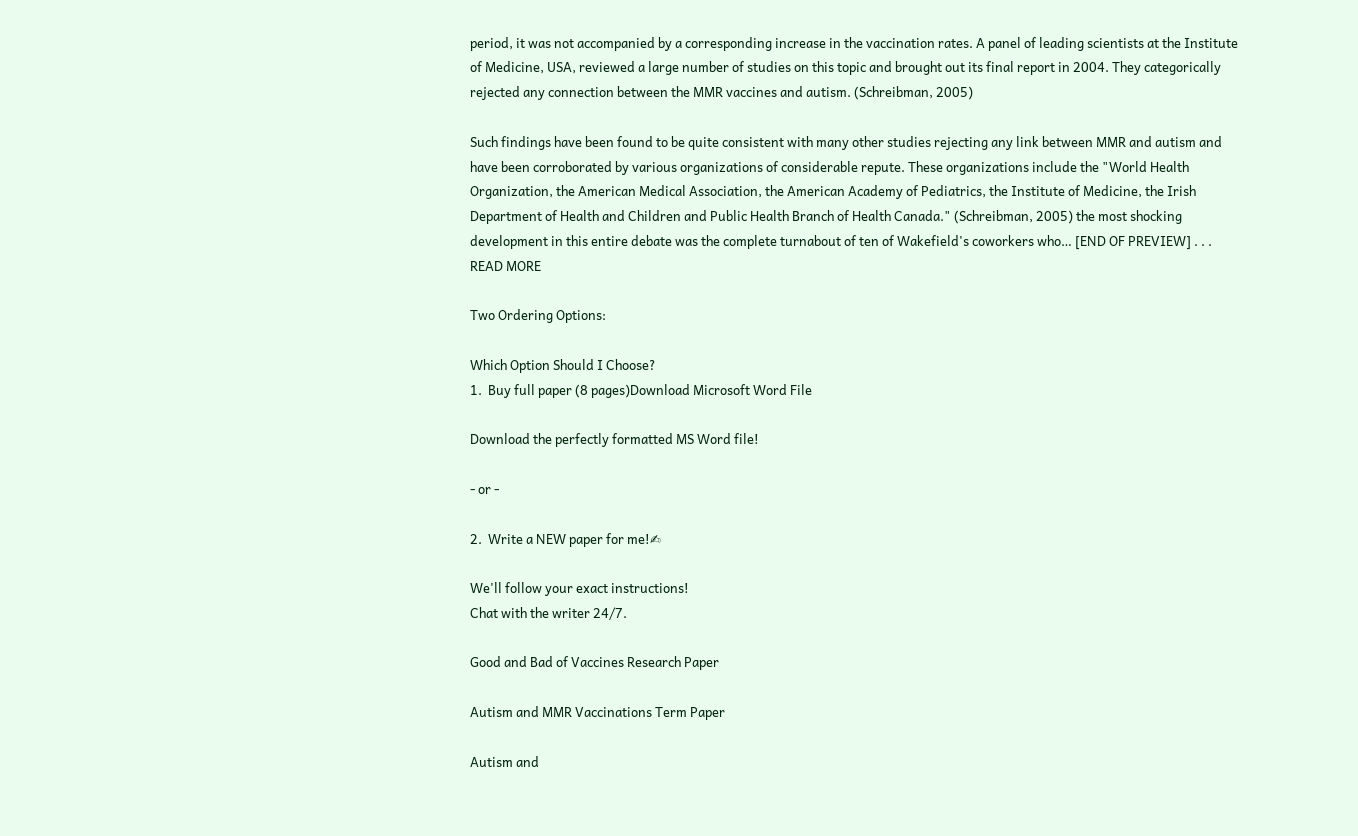period, it was not accompanied by a corresponding increase in the vaccination rates. A panel of leading scientists at the Institute of Medicine, USA, reviewed a large number of studies on this topic and brought out its final report in 2004. They categorically rejected any connection between the MMR vaccines and autism. (Schreibman, 2005)

Such findings have been found to be quite consistent with many other studies rejecting any link between MMR and autism and have been corroborated by various organizations of considerable repute. These organizations include the "World Health Organization, the American Medical Association, the American Academy of Pediatrics, the Institute of Medicine, the Irish Department of Health and Children and Public Health Branch of Health Canada." (Schreibman, 2005) the most shocking development in this entire debate was the complete turnabout of ten of Wakefield's coworkers who… [END OF PREVIEW] . . . READ MORE

Two Ordering Options:

Which Option Should I Choose?
1.  Buy full paper (8 pages)Download Microsoft Word File

Download the perfectly formatted MS Word file!

- or -

2.  Write a NEW paper for me!✍

We'll follow your exact instructions!
Chat with the writer 24/7.

Good and Bad of Vaccines Research Paper

Autism and MMR Vaccinations Term Paper

Autism and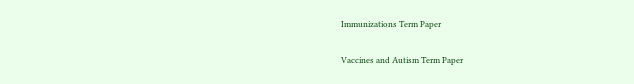Immunizations Term Paper

Vaccines and Autism Term Paper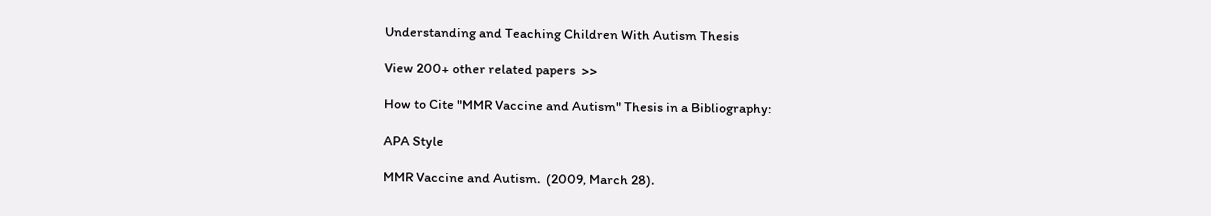Understanding and Teaching Children With Autism Thesis

View 200+ other related papers  >>

How to Cite "MMR Vaccine and Autism" Thesis in a Bibliography:

APA Style

MMR Vaccine and Autism.  (2009, March 28).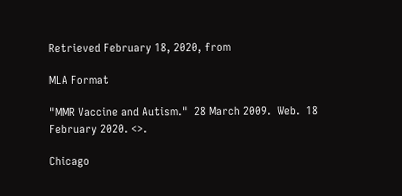Retrieved February 18, 2020, from

MLA Format

"MMR Vaccine and Autism."  28 March 2009.  Web.  18 February 2020. <>.

Chicago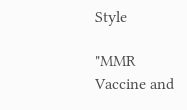Style

"MMR Vaccine and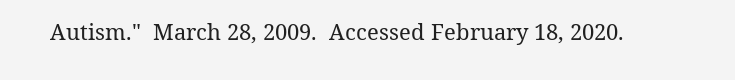Autism."  March 28, 2009.  Accessed February 18, 2020.